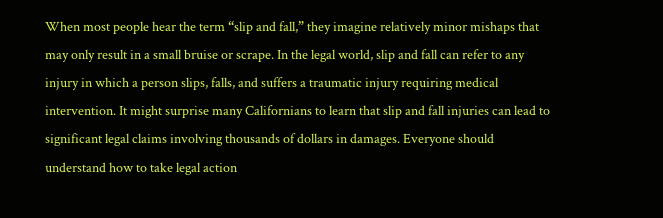When most people hear the term “slip and fall,” they imagine relatively minor mishaps that may only result in a small bruise or scrape. In the legal world, slip and fall can refer to any injury in which a person slips, falls, and suffers a traumatic injury requiring medical intervention. It might surprise many Californians to learn that slip and fall injuries can lead to significant legal claims involving thousands of dollars in damages. Everyone should understand how to take legal action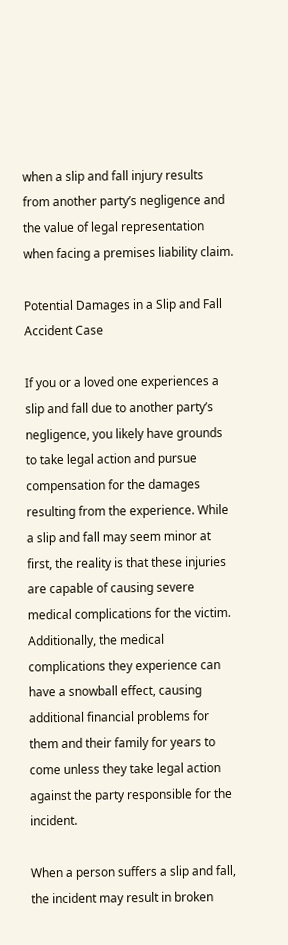when a slip and fall injury results from another party’s negligence and the value of legal representation when facing a premises liability claim.

Potential Damages in a Slip and Fall Accident Case

If you or a loved one experiences a slip and fall due to another party’s negligence, you likely have grounds to take legal action and pursue compensation for the damages resulting from the experience. While a slip and fall may seem minor at first, the reality is that these injuries are capable of causing severe medical complications for the victim. Additionally, the medical complications they experience can have a snowball effect, causing additional financial problems for them and their family for years to come unless they take legal action against the party responsible for the incident.

When a person suffers a slip and fall, the incident may result in broken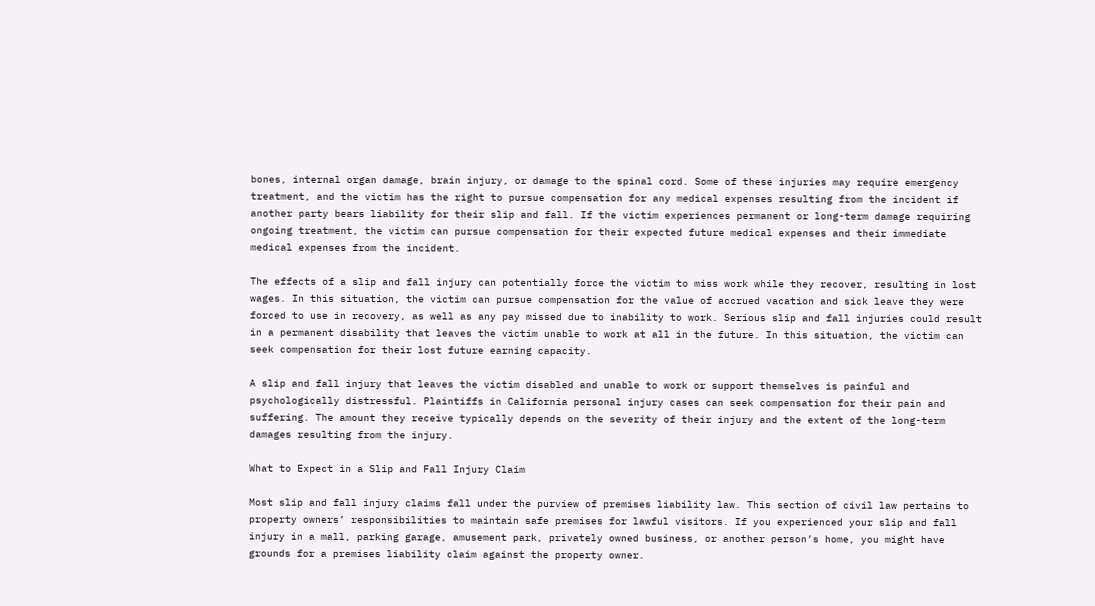bones, internal organ damage, brain injury, or damage to the spinal cord. Some of these injuries may require emergency treatment, and the victim has the right to pursue compensation for any medical expenses resulting from the incident if another party bears liability for their slip and fall. If the victim experiences permanent or long-term damage requiring ongoing treatment, the victim can pursue compensation for their expected future medical expenses and their immediate medical expenses from the incident.

The effects of a slip and fall injury can potentially force the victim to miss work while they recover, resulting in lost wages. In this situation, the victim can pursue compensation for the value of accrued vacation and sick leave they were forced to use in recovery, as well as any pay missed due to inability to work. Serious slip and fall injuries could result in a permanent disability that leaves the victim unable to work at all in the future. In this situation, the victim can seek compensation for their lost future earning capacity.

A slip and fall injury that leaves the victim disabled and unable to work or support themselves is painful and psychologically distressful. Plaintiffs in California personal injury cases can seek compensation for their pain and suffering. The amount they receive typically depends on the severity of their injury and the extent of the long-term damages resulting from the injury.

What to Expect in a Slip and Fall Injury Claim

Most slip and fall injury claims fall under the purview of premises liability law. This section of civil law pertains to property owners’ responsibilities to maintain safe premises for lawful visitors. If you experienced your slip and fall injury in a mall, parking garage, amusement park, privately owned business, or another person’s home, you might have grounds for a premises liability claim against the property owner.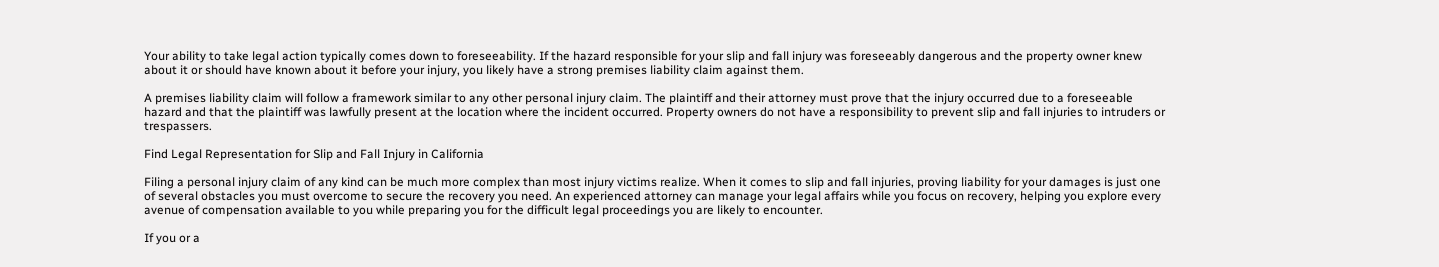Your ability to take legal action typically comes down to foreseeability. If the hazard responsible for your slip and fall injury was foreseeably dangerous and the property owner knew about it or should have known about it before your injury, you likely have a strong premises liability claim against them.

A premises liability claim will follow a framework similar to any other personal injury claim. The plaintiff and their attorney must prove that the injury occurred due to a foreseeable hazard and that the plaintiff was lawfully present at the location where the incident occurred. Property owners do not have a responsibility to prevent slip and fall injuries to intruders or trespassers.

Find Legal Representation for Slip and Fall Injury in California

Filing a personal injury claim of any kind can be much more complex than most injury victims realize. When it comes to slip and fall injuries, proving liability for your damages is just one of several obstacles you must overcome to secure the recovery you need. An experienced attorney can manage your legal affairs while you focus on recovery, helping you explore every avenue of compensation available to you while preparing you for the difficult legal proceedings you are likely to encounter.

If you or a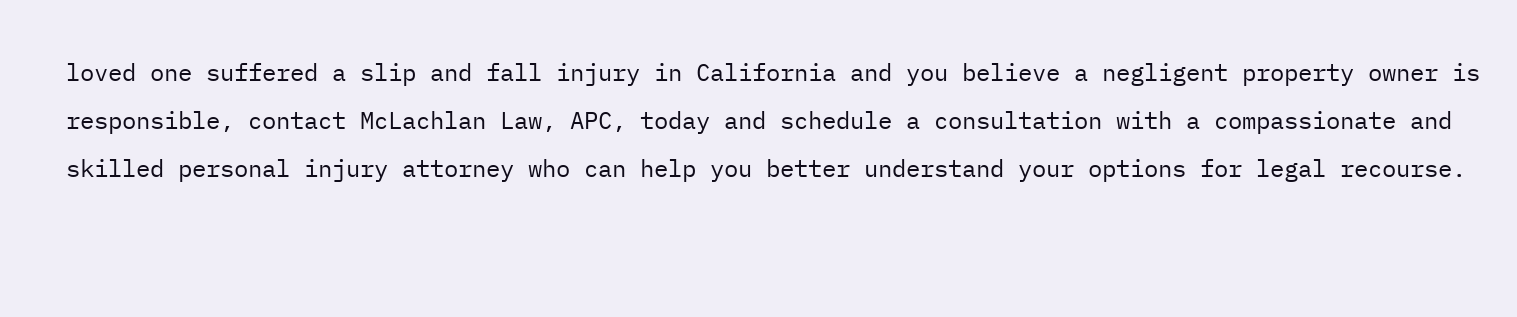loved one suffered a slip and fall injury in California and you believe a negligent property owner is responsible, contact McLachlan Law, APC, today and schedule a consultation with a compassionate and skilled personal injury attorney who can help you better understand your options for legal recourse.